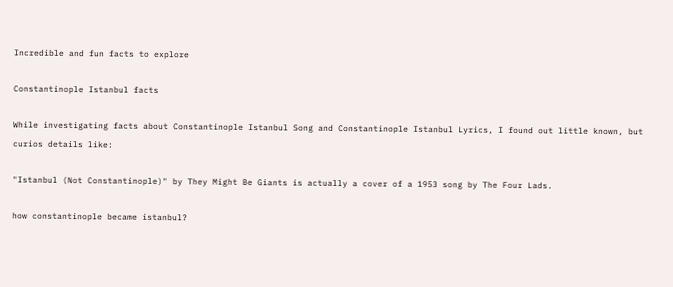Incredible and fun facts to explore

Constantinople Istanbul facts

While investigating facts about Constantinople Istanbul Song and Constantinople Istanbul Lyrics, I found out little known, but curios details like:

"Istanbul (Not Constantinople)" by They Might Be Giants is actually a cover of a 1953 song by The Four Lads.

how constantinople became istanbul?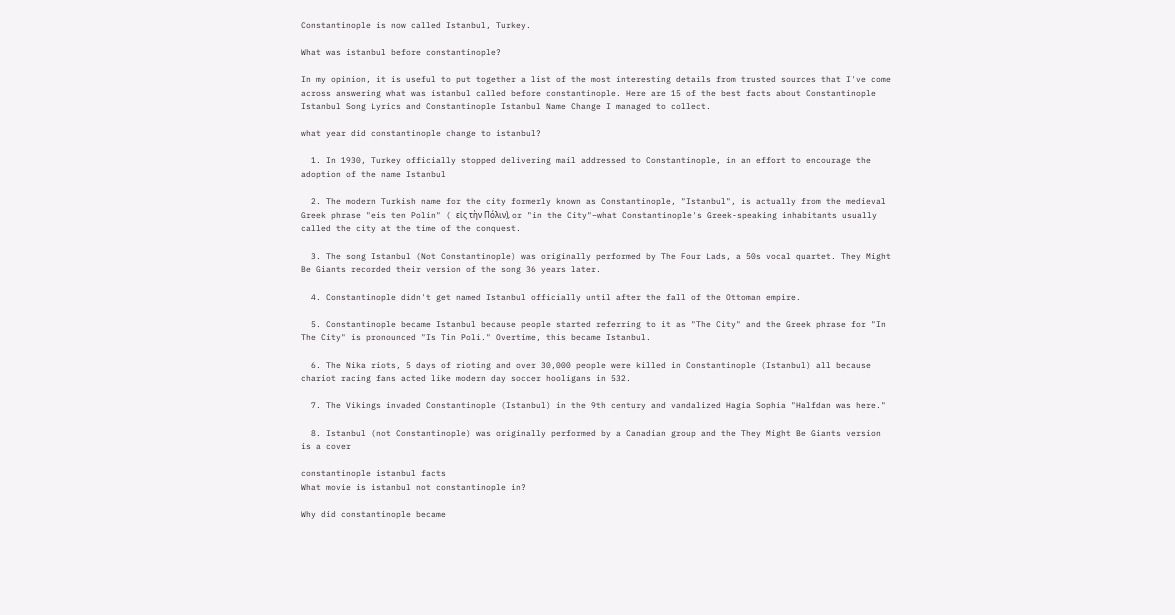Constantinople is now called Istanbul, Turkey.

What was istanbul before constantinople?

In my opinion, it is useful to put together a list of the most interesting details from trusted sources that I've come across answering what was istanbul called before constantinople. Here are 15 of the best facts about Constantinople Istanbul Song Lyrics and Constantinople Istanbul Name Change I managed to collect.

what year did constantinople change to istanbul?

  1. In 1930, Turkey officially stopped delivering mail addressed to Constantinople, in an effort to encourage the adoption of the name Istanbul

  2. The modern Turkish name for the city formerly known as Constantinople, "Istanbul", is actually from the medieval Greek phrase "eis ten Polin" ( εἰς τὴν Πόλιν), or "in the City"–what Constantinople's Greek-speaking inhabitants usually called the city at the time of the conquest.

  3. The song Istanbul (Not Constantinople) was originally performed by The Four Lads, a 50s vocal quartet. They Might Be Giants recorded their version of the song 36 years later.

  4. Constantinople didn't get named Istanbul officially until after the fall of the Ottoman empire.

  5. Constantinople became Istanbul because people started referring to it as "The City" and the Greek phrase for "In The City" is pronounced "Is Tin Poli." Overtime, this became Istanbul.

  6. The Nika riots, 5 days of rioting and over 30,000 people were killed in Constantinople (Istanbul) all because chariot racing fans acted like modern day soccer hooligans in 532.

  7. The Vikings invaded Constantinople (Istanbul) in the 9th century and vandalized Hagia Sophia "Halfdan was here."

  8. Istanbul (not Constantinople) was originally performed by a Canadian group and the They Might Be Giants version is a cover

constantinople istanbul facts
What movie is istanbul not constantinople in?

Why did constantinople became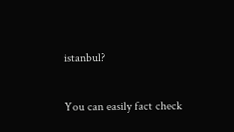istanbul?

You can easily fact check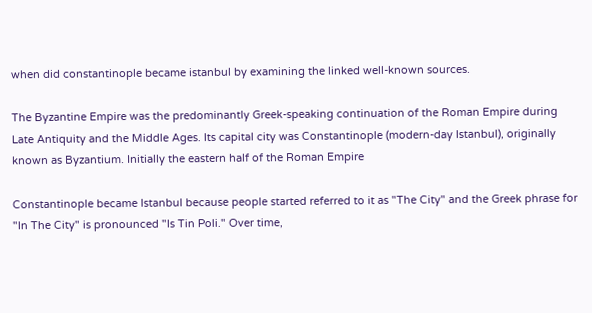when did constantinople became istanbul by examining the linked well-known sources.

The Byzantine Empire was the predominantly Greek-speaking continuation of the Roman Empire during Late Antiquity and the Middle Ages. Its capital city was Constantinople (modern-day Istanbul), originally known as Byzantium. Initially the eastern half of the Roman Empire

Constantinople became Istanbul because people started referred to it as "The City" and the Greek phrase for "In The City" is pronounced "Is Tin Poli." Over time,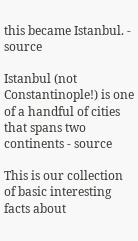this became Istanbul. - source

Istanbul (not Constantinople!) is one of a handful of cities that spans two continents - source

This is our collection of basic interesting facts about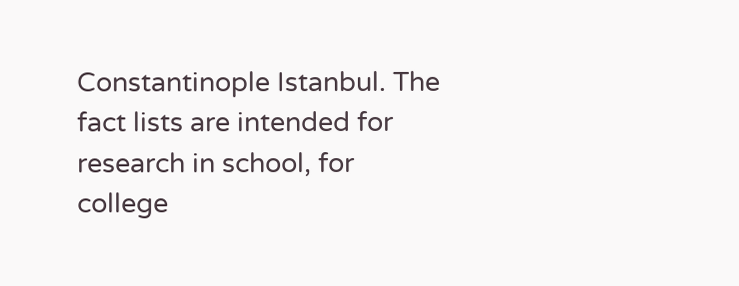Constantinople Istanbul. The fact lists are intended for research in school, for college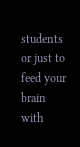students or just to feed your brain with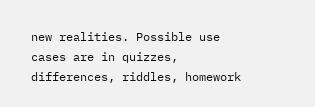new realities. Possible use cases are in quizzes, differences, riddles, homework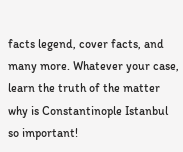facts legend, cover facts, and many more. Whatever your case, learn the truth of the matter why is Constantinople Istanbul so important!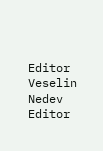Editor Veselin Nedev Editor